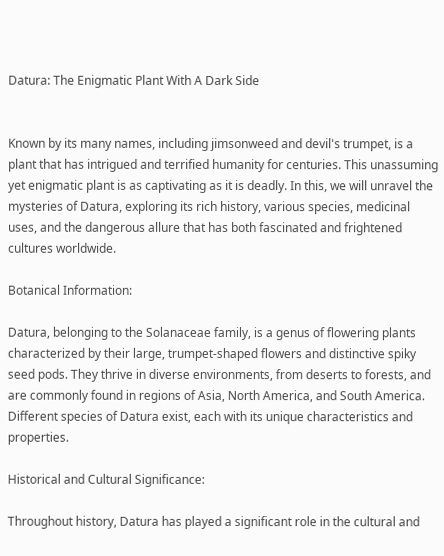Datura: The Enigmatic Plant With A Dark Side


Known by its many names, including jimsonweed and devil's trumpet, is a plant that has intrigued and terrified humanity for centuries. This unassuming yet enigmatic plant is as captivating as it is deadly. In this, we will unravel the mysteries of Datura, exploring its rich history, various species, medicinal uses, and the dangerous allure that has both fascinated and frightened cultures worldwide.

Botanical Information:

Datura, belonging to the Solanaceae family, is a genus of flowering plants characterized by their large, trumpet-shaped flowers and distinctive spiky seed pods. They thrive in diverse environments, from deserts to forests, and are commonly found in regions of Asia, North America, and South America. Different species of Datura exist, each with its unique characteristics and properties.

Historical and Cultural Significance:

Throughout history, Datura has played a significant role in the cultural and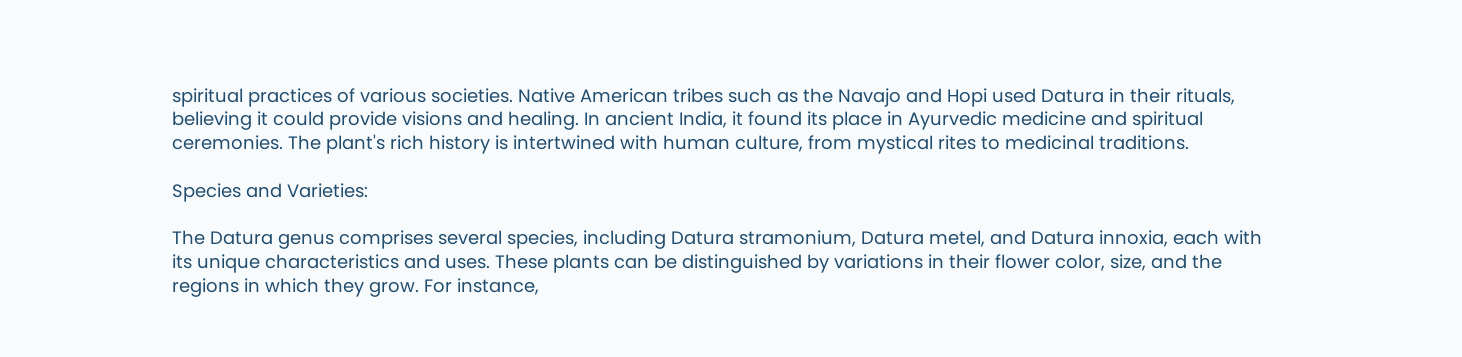spiritual practices of various societies. Native American tribes such as the Navajo and Hopi used Datura in their rituals, believing it could provide visions and healing. In ancient India, it found its place in Ayurvedic medicine and spiritual ceremonies. The plant's rich history is intertwined with human culture, from mystical rites to medicinal traditions.

Species and Varieties:

The Datura genus comprises several species, including Datura stramonium, Datura metel, and Datura innoxia, each with its unique characteristics and uses. These plants can be distinguished by variations in their flower color, size, and the regions in which they grow. For instance,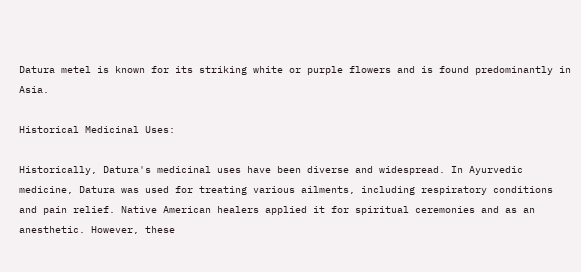Datura metel is known for its striking white or purple flowers and is found predominantly in Asia.

Historical Medicinal Uses:

Historically, Datura's medicinal uses have been diverse and widespread. In Ayurvedic medicine, Datura was used for treating various ailments, including respiratory conditions and pain relief. Native American healers applied it for spiritual ceremonies and as an anesthetic. However, these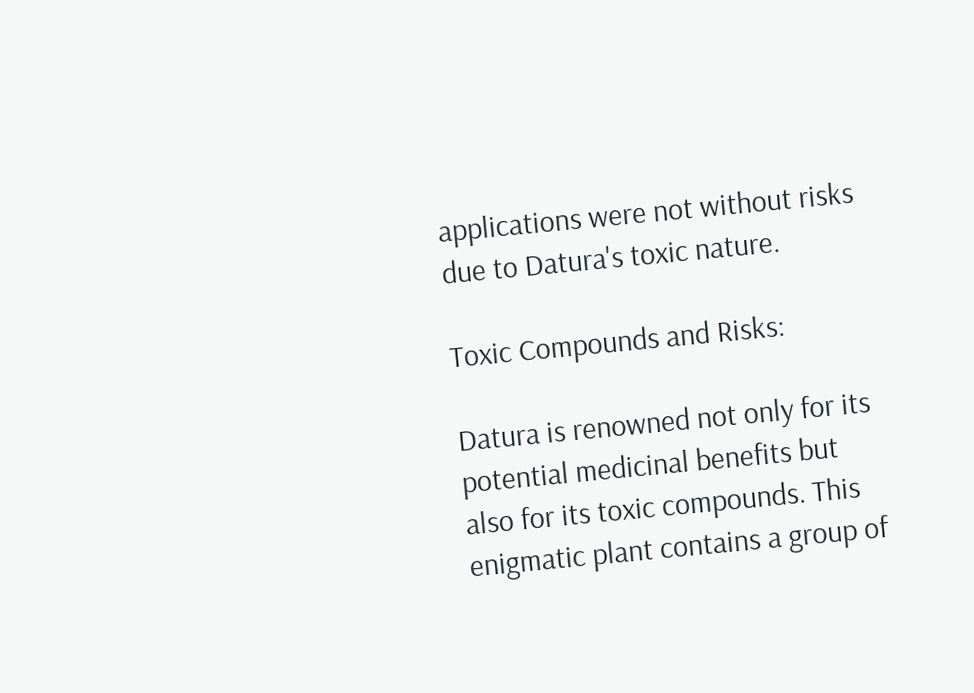applications were not without risks due to Datura's toxic nature.

Toxic Compounds and Risks:

Datura is renowned not only for its potential medicinal benefits but also for its toxic compounds. This enigmatic plant contains a group of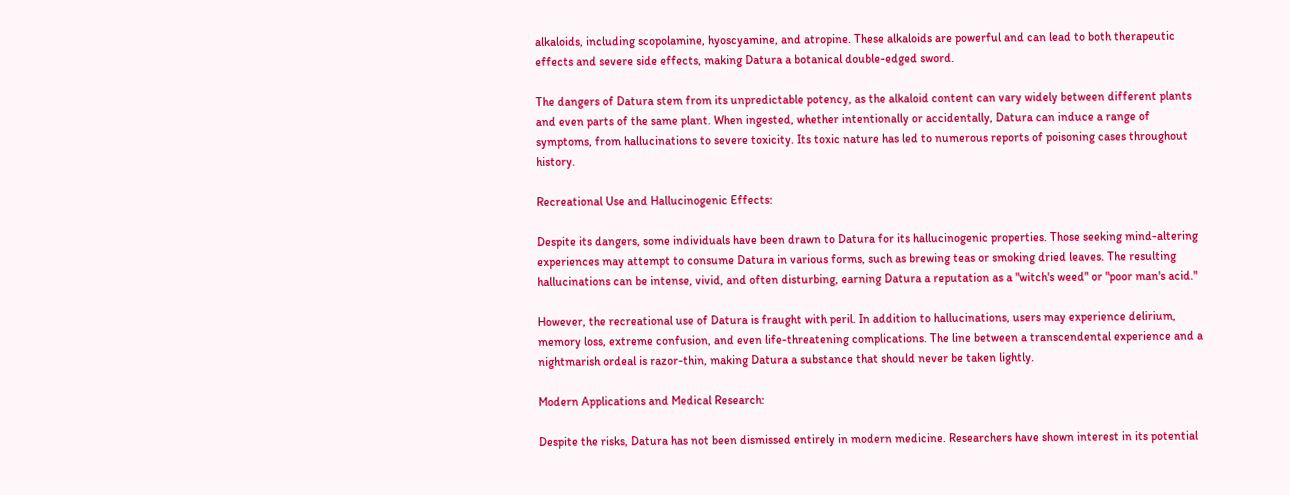alkaloids, including scopolamine, hyoscyamine, and atropine. These alkaloids are powerful and can lead to both therapeutic effects and severe side effects, making Datura a botanical double-edged sword.

The dangers of Datura stem from its unpredictable potency, as the alkaloid content can vary widely between different plants and even parts of the same plant. When ingested, whether intentionally or accidentally, Datura can induce a range of symptoms, from hallucinations to severe toxicity. Its toxic nature has led to numerous reports of poisoning cases throughout history.

Recreational Use and Hallucinogenic Effects:

Despite its dangers, some individuals have been drawn to Datura for its hallucinogenic properties. Those seeking mind-altering experiences may attempt to consume Datura in various forms, such as brewing teas or smoking dried leaves. The resulting hallucinations can be intense, vivid, and often disturbing, earning Datura a reputation as a "witch's weed" or "poor man's acid."

However, the recreational use of Datura is fraught with peril. In addition to hallucinations, users may experience delirium, memory loss, extreme confusion, and even life-threatening complications. The line between a transcendental experience and a nightmarish ordeal is razor-thin, making Datura a substance that should never be taken lightly.

Modern Applications and Medical Research:

Despite the risks, Datura has not been dismissed entirely in modern medicine. Researchers have shown interest in its potential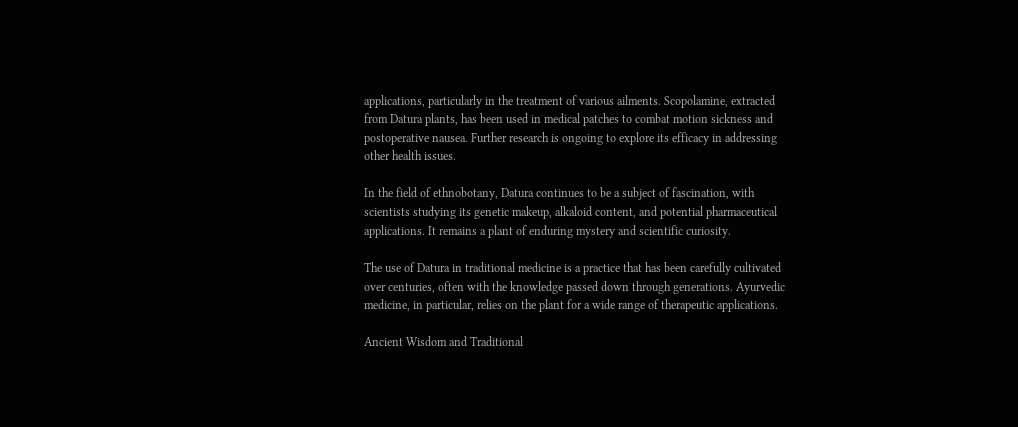applications, particularly in the treatment of various ailments. Scopolamine, extracted from Datura plants, has been used in medical patches to combat motion sickness and postoperative nausea. Further research is ongoing to explore its efficacy in addressing other health issues.

In the field of ethnobotany, Datura continues to be a subject of fascination, with scientists studying its genetic makeup, alkaloid content, and potential pharmaceutical applications. It remains a plant of enduring mystery and scientific curiosity.

The use of Datura in traditional medicine is a practice that has been carefully cultivated over centuries, often with the knowledge passed down through generations. Ayurvedic medicine, in particular, relies on the plant for a wide range of therapeutic applications.

Ancient Wisdom and Traditional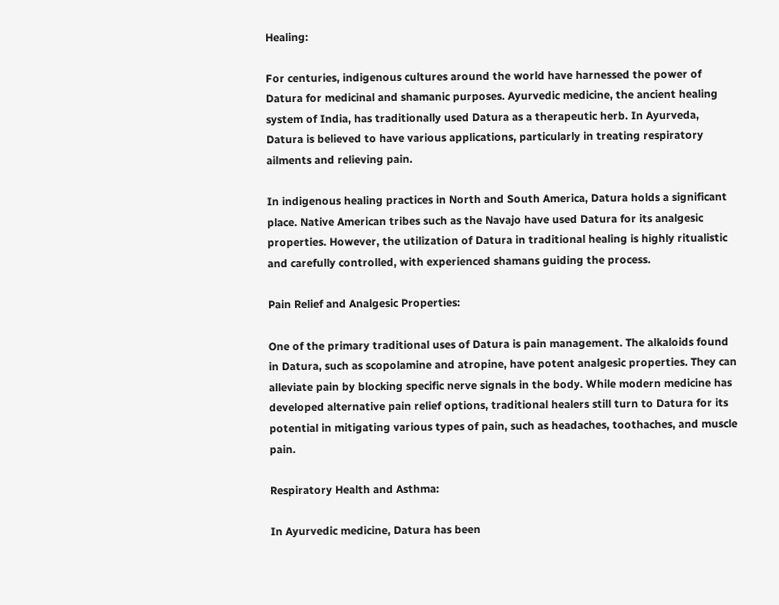Healing:

For centuries, indigenous cultures around the world have harnessed the power of Datura for medicinal and shamanic purposes. Ayurvedic medicine, the ancient healing system of India, has traditionally used Datura as a therapeutic herb. In Ayurveda, Datura is believed to have various applications, particularly in treating respiratory ailments and relieving pain.

In indigenous healing practices in North and South America, Datura holds a significant place. Native American tribes such as the Navajo have used Datura for its analgesic properties. However, the utilization of Datura in traditional healing is highly ritualistic and carefully controlled, with experienced shamans guiding the process.

Pain Relief and Analgesic Properties:

One of the primary traditional uses of Datura is pain management. The alkaloids found in Datura, such as scopolamine and atropine, have potent analgesic properties. They can alleviate pain by blocking specific nerve signals in the body. While modern medicine has developed alternative pain relief options, traditional healers still turn to Datura for its potential in mitigating various types of pain, such as headaches, toothaches, and muscle pain.

Respiratory Health and Asthma:

In Ayurvedic medicine, Datura has been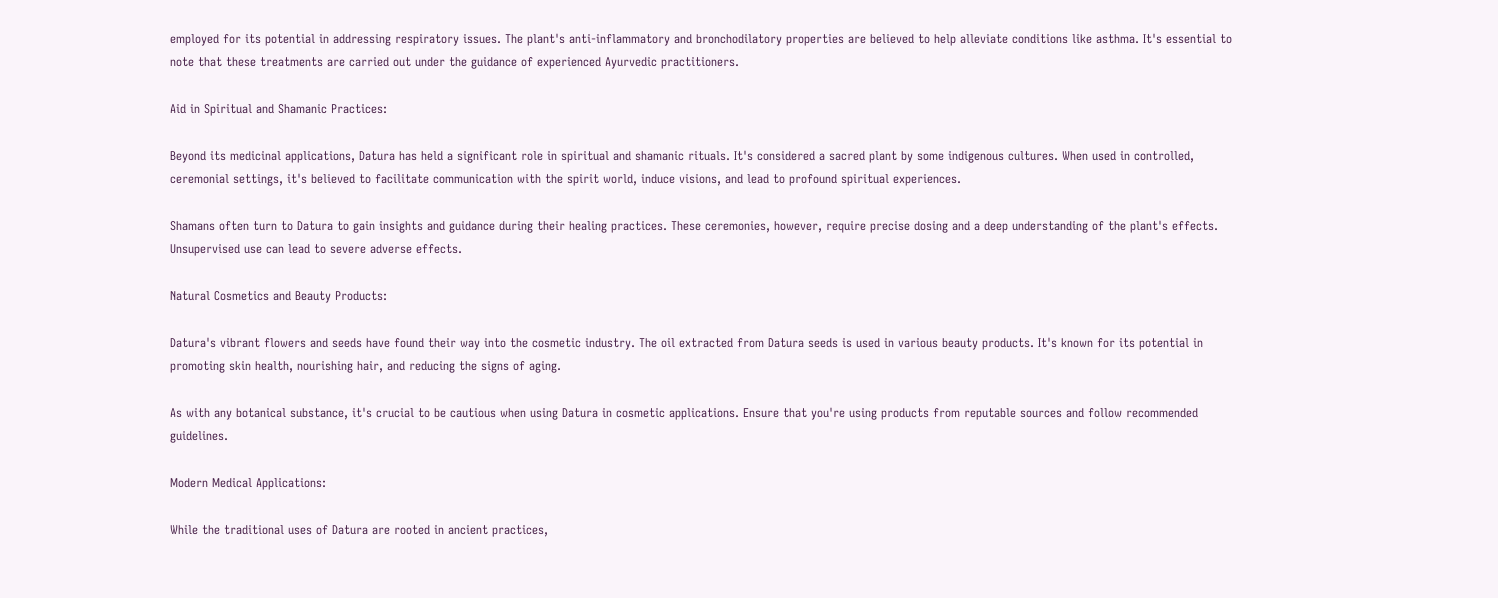employed for its potential in addressing respiratory issues. The plant's anti-inflammatory and bronchodilatory properties are believed to help alleviate conditions like asthma. It's essential to note that these treatments are carried out under the guidance of experienced Ayurvedic practitioners.

Aid in Spiritual and Shamanic Practices:

Beyond its medicinal applications, Datura has held a significant role in spiritual and shamanic rituals. It's considered a sacred plant by some indigenous cultures. When used in controlled, ceremonial settings, it's believed to facilitate communication with the spirit world, induce visions, and lead to profound spiritual experiences.

Shamans often turn to Datura to gain insights and guidance during their healing practices. These ceremonies, however, require precise dosing and a deep understanding of the plant's effects. Unsupervised use can lead to severe adverse effects.

Natural Cosmetics and Beauty Products:

Datura's vibrant flowers and seeds have found their way into the cosmetic industry. The oil extracted from Datura seeds is used in various beauty products. It's known for its potential in promoting skin health, nourishing hair, and reducing the signs of aging.

As with any botanical substance, it's crucial to be cautious when using Datura in cosmetic applications. Ensure that you're using products from reputable sources and follow recommended guidelines.

Modern Medical Applications:

While the traditional uses of Datura are rooted in ancient practices,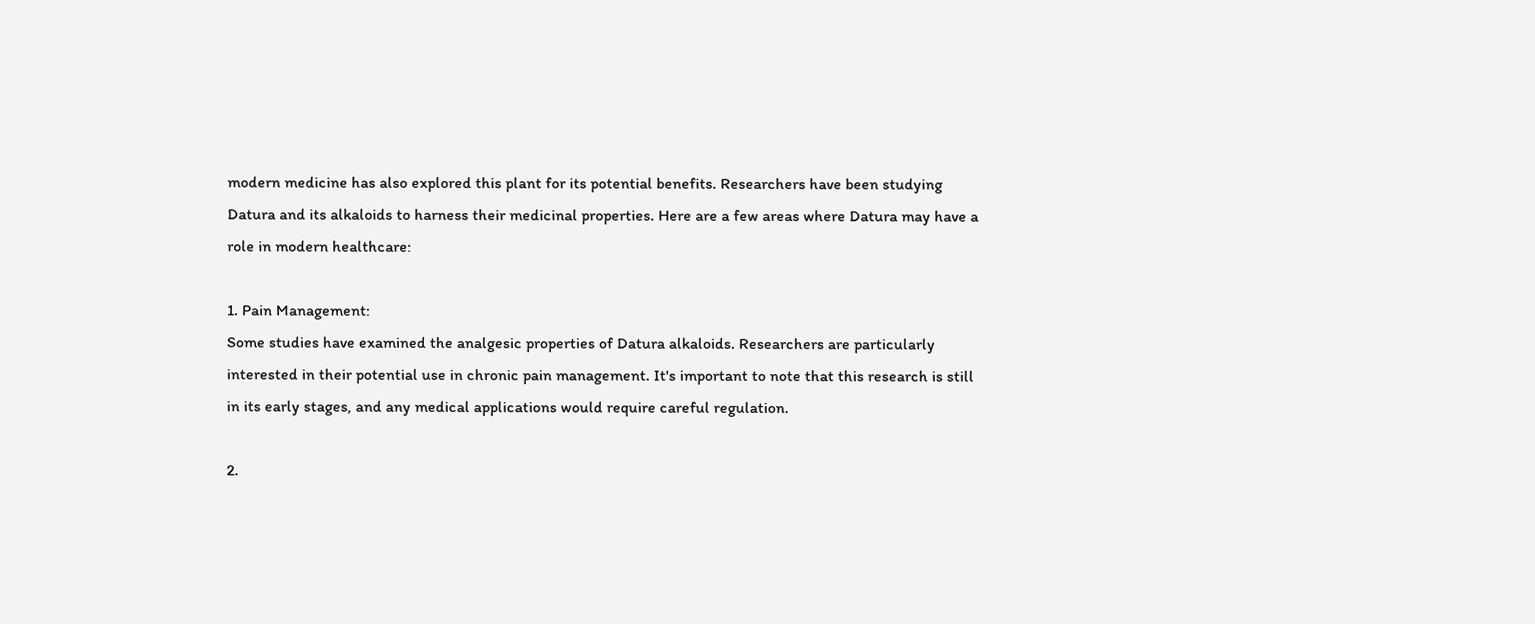modern medicine has also explored this plant for its potential benefits. Researchers have been studying Datura and its alkaloids to harness their medicinal properties. Here are a few areas where Datura may have a role in modern healthcare:

1. Pain Management:
Some studies have examined the analgesic properties of Datura alkaloids. Researchers are particularly interested in their potential use in chronic pain management. It's important to note that this research is still in its early stages, and any medical applications would require careful regulation.

2.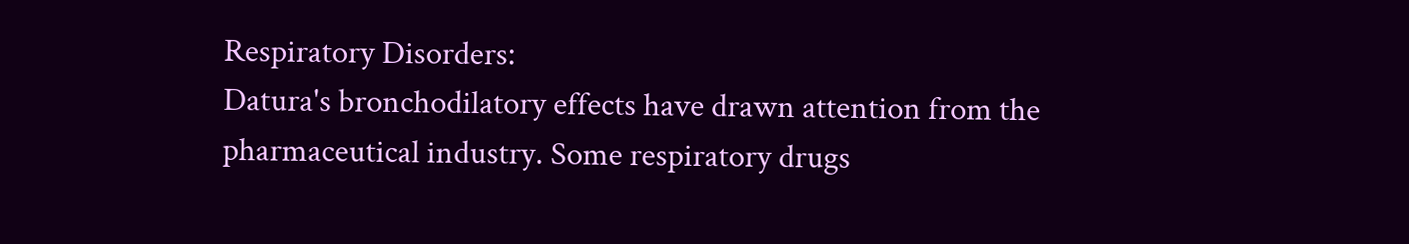Respiratory Disorders:
Datura's bronchodilatory effects have drawn attention from the pharmaceutical industry. Some respiratory drugs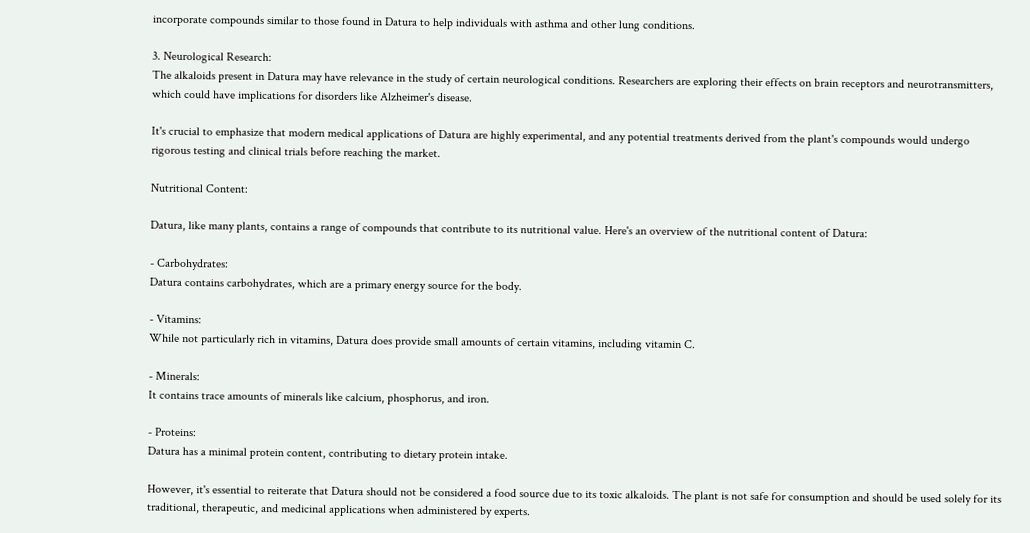incorporate compounds similar to those found in Datura to help individuals with asthma and other lung conditions.

3. Neurological Research:
The alkaloids present in Datura may have relevance in the study of certain neurological conditions. Researchers are exploring their effects on brain receptors and neurotransmitters, which could have implications for disorders like Alzheimer's disease.

It's crucial to emphasize that modern medical applications of Datura are highly experimental, and any potential treatments derived from the plant's compounds would undergo rigorous testing and clinical trials before reaching the market.

Nutritional Content:

Datura, like many plants, contains a range of compounds that contribute to its nutritional value. Here's an overview of the nutritional content of Datura:

- Carbohydrates:
Datura contains carbohydrates, which are a primary energy source for the body.

- Vitamins:
While not particularly rich in vitamins, Datura does provide small amounts of certain vitamins, including vitamin C.

- Minerals:
It contains trace amounts of minerals like calcium, phosphorus, and iron.

- Proteins:
Datura has a minimal protein content, contributing to dietary protein intake.

However, it's essential to reiterate that Datura should not be considered a food source due to its toxic alkaloids. The plant is not safe for consumption and should be used solely for its traditional, therapeutic, and medicinal applications when administered by experts.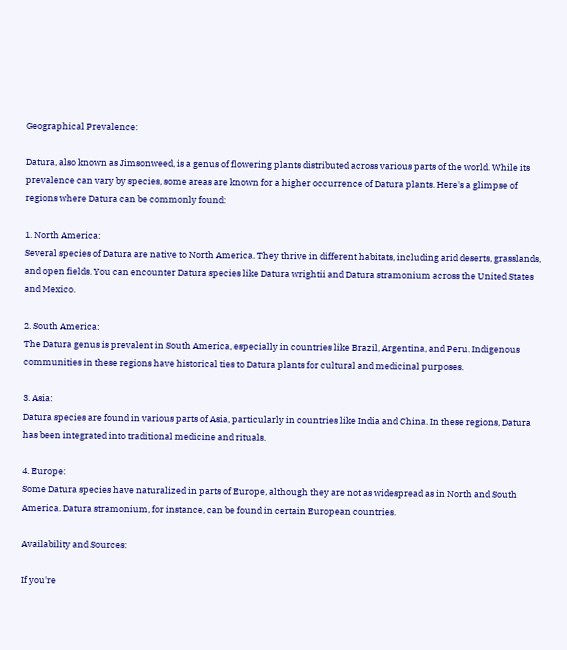Geographical Prevalence:

Datura, also known as Jimsonweed, is a genus of flowering plants distributed across various parts of the world. While its prevalence can vary by species, some areas are known for a higher occurrence of Datura plants. Here's a glimpse of regions where Datura can be commonly found:

1. North America:
Several species of Datura are native to North America. They thrive in different habitats, including arid deserts, grasslands, and open fields. You can encounter Datura species like Datura wrightii and Datura stramonium across the United States and Mexico.

2. South America:
The Datura genus is prevalent in South America, especially in countries like Brazil, Argentina, and Peru. Indigenous communities in these regions have historical ties to Datura plants for cultural and medicinal purposes.

3. Asia:
Datura species are found in various parts of Asia, particularly in countries like India and China. In these regions, Datura has been integrated into traditional medicine and rituals.

4. Europe:
Some Datura species have naturalized in parts of Europe, although they are not as widespread as in North and South America. Datura stramonium, for instance, can be found in certain European countries.

Availability and Sources:

If you're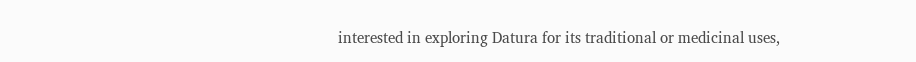interested in exploring Datura for its traditional or medicinal uses,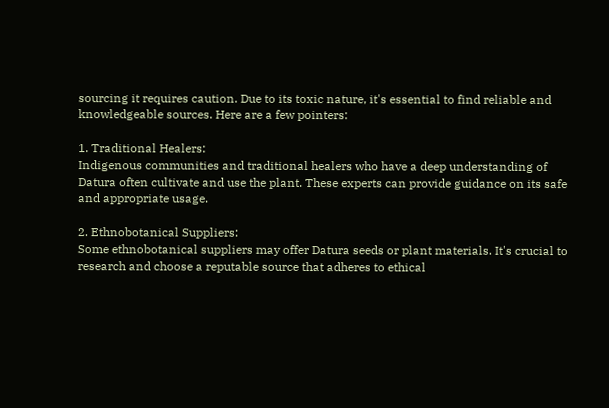sourcing it requires caution. Due to its toxic nature, it's essential to find reliable and knowledgeable sources. Here are a few pointers:

1. Traditional Healers:
Indigenous communities and traditional healers who have a deep understanding of Datura often cultivate and use the plant. These experts can provide guidance on its safe and appropriate usage.

2. Ethnobotanical Suppliers:
Some ethnobotanical suppliers may offer Datura seeds or plant materials. It's crucial to research and choose a reputable source that adheres to ethical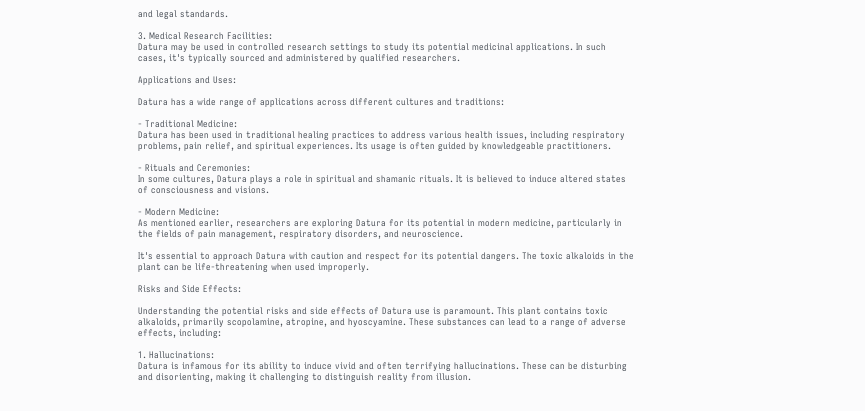and legal standards.

3. Medical Research Facilities:
Datura may be used in controlled research settings to study its potential medicinal applications. In such cases, it's typically sourced and administered by qualified researchers.

Applications and Uses:

Datura has a wide range of applications across different cultures and traditions:

- Traditional Medicine:
Datura has been used in traditional healing practices to address various health issues, including respiratory problems, pain relief, and spiritual experiences. Its usage is often guided by knowledgeable practitioners.

- Rituals and Ceremonies:
In some cultures, Datura plays a role in spiritual and shamanic rituals. It is believed to induce altered states of consciousness and visions.

- Modern Medicine:
As mentioned earlier, researchers are exploring Datura for its potential in modern medicine, particularly in the fields of pain management, respiratory disorders, and neuroscience.

It's essential to approach Datura with caution and respect for its potential dangers. The toxic alkaloids in the plant can be life-threatening when used improperly.

Risks and Side Effects:

Understanding the potential risks and side effects of Datura use is paramount. This plant contains toxic alkaloids, primarily scopolamine, atropine, and hyoscyamine. These substances can lead to a range of adverse effects, including:

1. Hallucinations:
Datura is infamous for its ability to induce vivid and often terrifying hallucinations. These can be disturbing and disorienting, making it challenging to distinguish reality from illusion.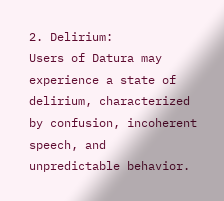2. Delirium:
Users of Datura may experience a state of delirium, characterized by confusion, incoherent speech, and unpredictable behavior.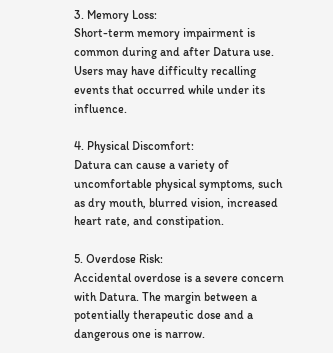3. Memory Loss:
Short-term memory impairment is common during and after Datura use. Users may have difficulty recalling events that occurred while under its influence.

4. Physical Discomfort:
Datura can cause a variety of uncomfortable physical symptoms, such as dry mouth, blurred vision, increased heart rate, and constipation.

5. Overdose Risk:
Accidental overdose is a severe concern with Datura. The margin between a potentially therapeutic dose and a dangerous one is narrow.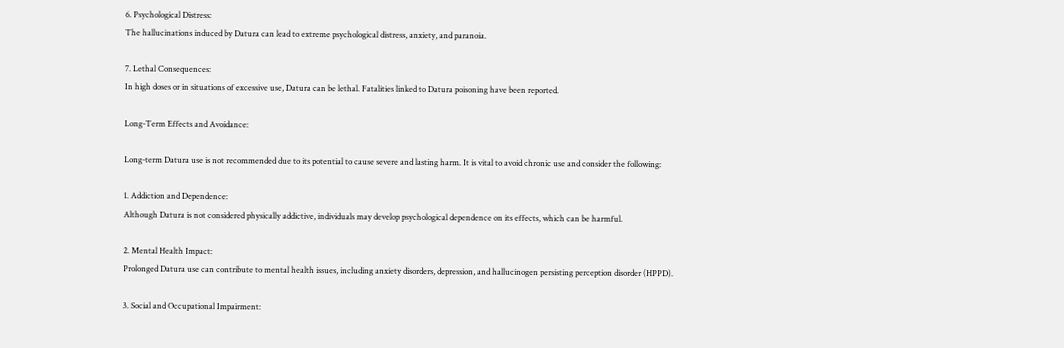6. Psychological Distress:
The hallucinations induced by Datura can lead to extreme psychological distress, anxiety, and paranoia.

7. Lethal Consequences:
In high doses or in situations of excessive use, Datura can be lethal. Fatalities linked to Datura poisoning have been reported.

Long-Term Effects and Avoidance:

Long-term Datura use is not recommended due to its potential to cause severe and lasting harm. It is vital to avoid chronic use and consider the following:

1. Addiction and Dependence:
Although Datura is not considered physically addictive, individuals may develop psychological dependence on its effects, which can be harmful.

2. Mental Health Impact:
Prolonged Datura use can contribute to mental health issues, including anxiety disorders, depression, and hallucinogen persisting perception disorder (HPPD).

3. Social and Occupational Impairment: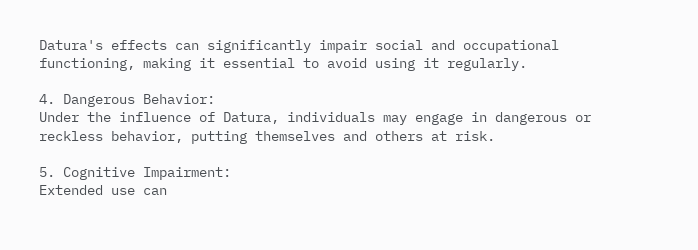Datura's effects can significantly impair social and occupational functioning, making it essential to avoid using it regularly.

4. Dangerous Behavior:
Under the influence of Datura, individuals may engage in dangerous or reckless behavior, putting themselves and others at risk.

5. Cognitive Impairment:
Extended use can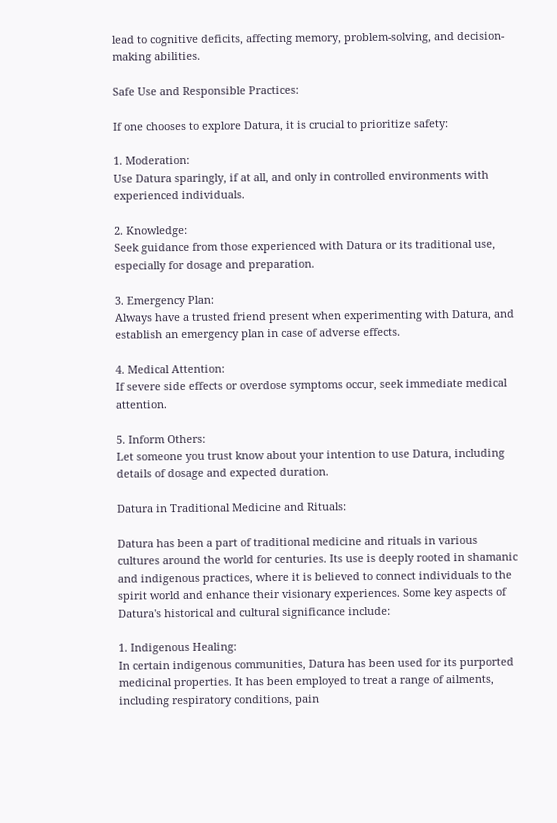lead to cognitive deficits, affecting memory, problem-solving, and decision-making abilities.

Safe Use and Responsible Practices:

If one chooses to explore Datura, it is crucial to prioritize safety:

1. Moderation:
Use Datura sparingly, if at all, and only in controlled environments with experienced individuals.

2. Knowledge:
Seek guidance from those experienced with Datura or its traditional use, especially for dosage and preparation.

3. Emergency Plan:
Always have a trusted friend present when experimenting with Datura, and establish an emergency plan in case of adverse effects.

4. Medical Attention:
If severe side effects or overdose symptoms occur, seek immediate medical attention.

5. Inform Others:
Let someone you trust know about your intention to use Datura, including details of dosage and expected duration.

Datura in Traditional Medicine and Rituals:

Datura has been a part of traditional medicine and rituals in various cultures around the world for centuries. Its use is deeply rooted in shamanic and indigenous practices, where it is believed to connect individuals to the spirit world and enhance their visionary experiences. Some key aspects of Datura's historical and cultural significance include:

1. Indigenous Healing:
In certain indigenous communities, Datura has been used for its purported medicinal properties. It has been employed to treat a range of ailments, including respiratory conditions, pain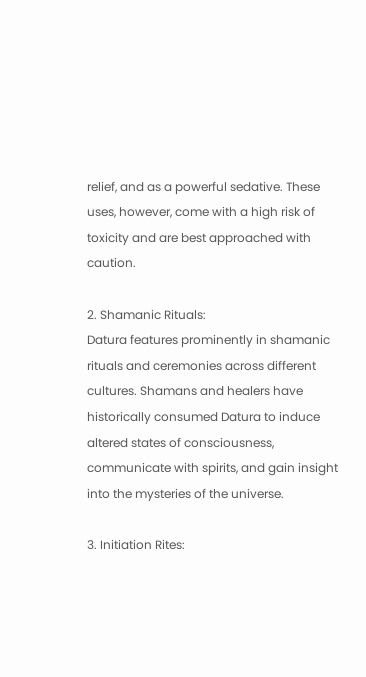relief, and as a powerful sedative. These uses, however, come with a high risk of toxicity and are best approached with caution.

2. Shamanic Rituals:
Datura features prominently in shamanic rituals and ceremonies across different cultures. Shamans and healers have historically consumed Datura to induce altered states of consciousness, communicate with spirits, and gain insight into the mysteries of the universe.

3. Initiation Rites: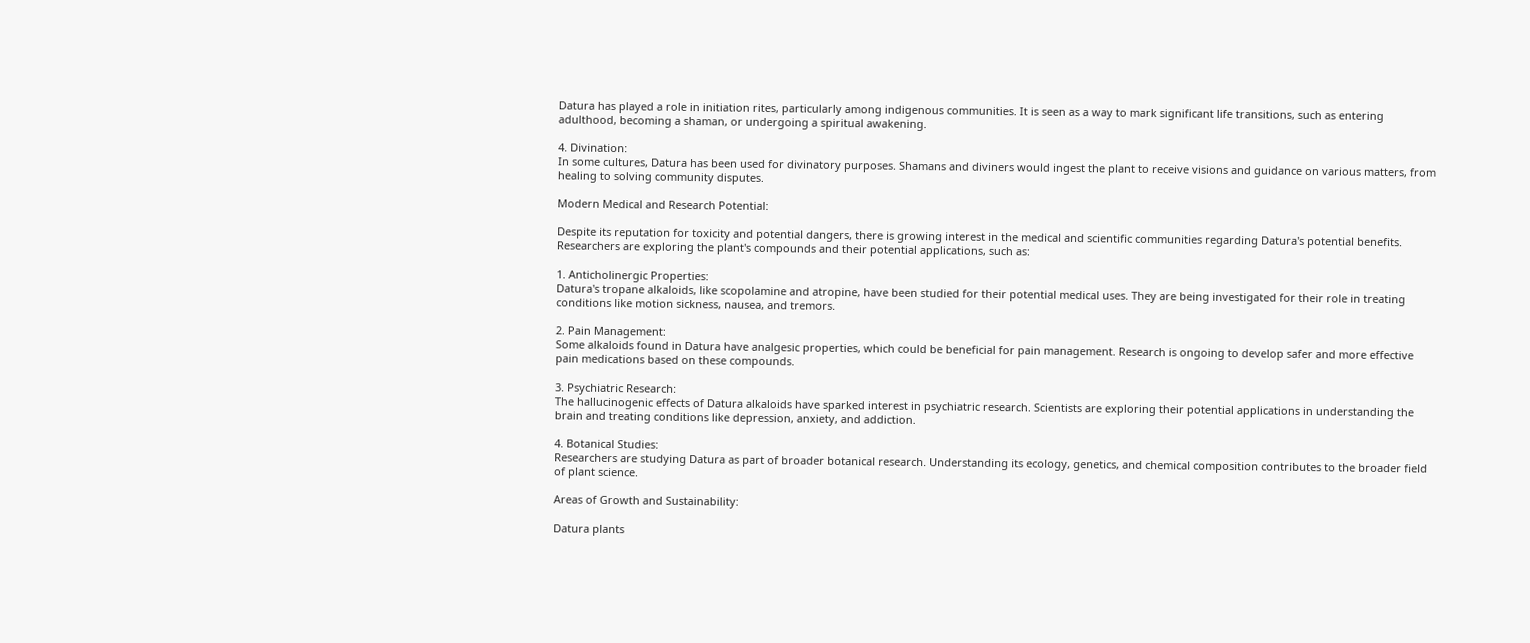Datura has played a role in initiation rites, particularly among indigenous communities. It is seen as a way to mark significant life transitions, such as entering adulthood, becoming a shaman, or undergoing a spiritual awakening.

4. Divination:
In some cultures, Datura has been used for divinatory purposes. Shamans and diviners would ingest the plant to receive visions and guidance on various matters, from healing to solving community disputes.

Modern Medical and Research Potential:

Despite its reputation for toxicity and potential dangers, there is growing interest in the medical and scientific communities regarding Datura's potential benefits. Researchers are exploring the plant's compounds and their potential applications, such as:

1. Anticholinergic Properties:
Datura's tropane alkaloids, like scopolamine and atropine, have been studied for their potential medical uses. They are being investigated for their role in treating conditions like motion sickness, nausea, and tremors.

2. Pain Management:
Some alkaloids found in Datura have analgesic properties, which could be beneficial for pain management. Research is ongoing to develop safer and more effective pain medications based on these compounds.

3. Psychiatric Research:
The hallucinogenic effects of Datura alkaloids have sparked interest in psychiatric research. Scientists are exploring their potential applications in understanding the brain and treating conditions like depression, anxiety, and addiction.

4. Botanical Studies:
Researchers are studying Datura as part of broader botanical research. Understanding its ecology, genetics, and chemical composition contributes to the broader field of plant science.

Areas of Growth and Sustainability:

Datura plants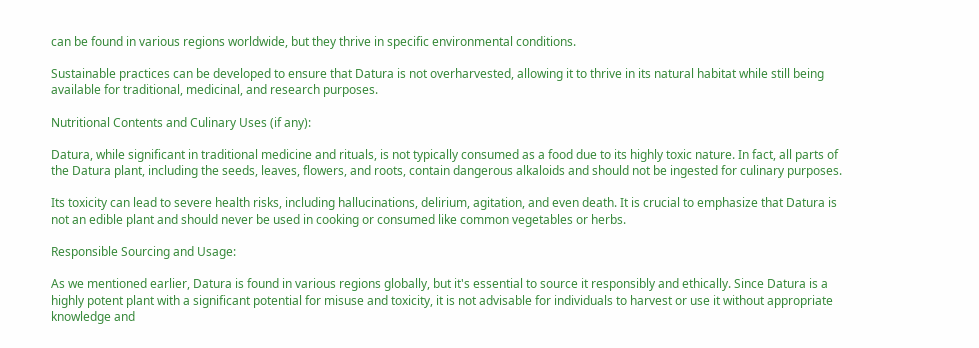can be found in various regions worldwide, but they thrive in specific environmental conditions.

Sustainable practices can be developed to ensure that Datura is not overharvested, allowing it to thrive in its natural habitat while still being available for traditional, medicinal, and research purposes.

Nutritional Contents and Culinary Uses (if any):

Datura, while significant in traditional medicine and rituals, is not typically consumed as a food due to its highly toxic nature. In fact, all parts of the Datura plant, including the seeds, leaves, flowers, and roots, contain dangerous alkaloids and should not be ingested for culinary purposes.

Its toxicity can lead to severe health risks, including hallucinations, delirium, agitation, and even death. It is crucial to emphasize that Datura is not an edible plant and should never be used in cooking or consumed like common vegetables or herbs.

Responsible Sourcing and Usage:

As we mentioned earlier, Datura is found in various regions globally, but it's essential to source it responsibly and ethically. Since Datura is a highly potent plant with a significant potential for misuse and toxicity, it is not advisable for individuals to harvest or use it without appropriate knowledge and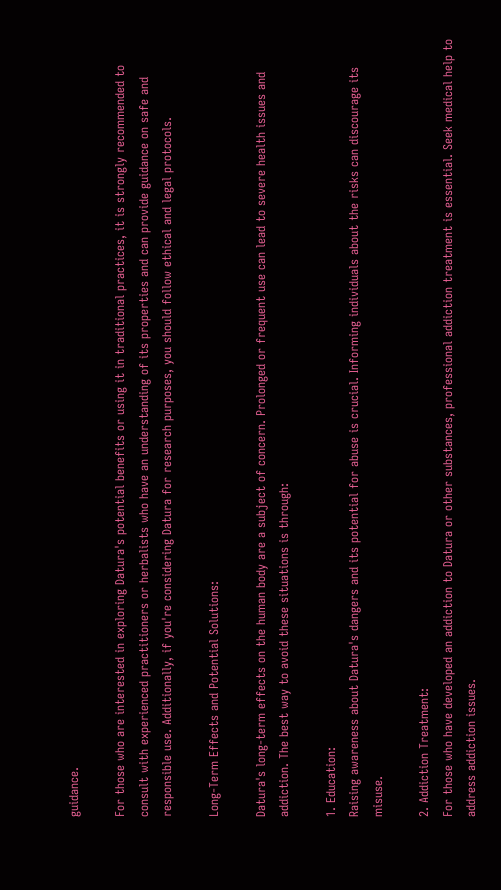guidance.

For those who are interested in exploring Datura's potential benefits or using it in traditional practices, it is strongly recommended to consult with experienced practitioners or herbalists who have an understanding of its properties and can provide guidance on safe and responsible use. Additionally, if you're considering Datura for research purposes, you should follow ethical and legal protocols.

Long-Term Effects and Potential Solutions:

Datura's long-term effects on the human body are a subject of concern. Prolonged or frequent use can lead to severe health issues and addiction. The best way to avoid these situations is through:

1. Education:
Raising awareness about Datura's dangers and its potential for abuse is crucial. Informing individuals about the risks can discourage its misuse.

2. Addiction Treatment:
For those who have developed an addiction to Datura or other substances, professional addiction treatment is essential. Seek medical help to address addiction issues.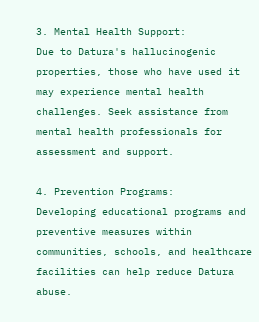3. Mental Health Support:
Due to Datura's hallucinogenic properties, those who have used it may experience mental health challenges. Seek assistance from mental health professionals for assessment and support.

4. Prevention Programs:
Developing educational programs and preventive measures within communities, schools, and healthcare facilities can help reduce Datura abuse.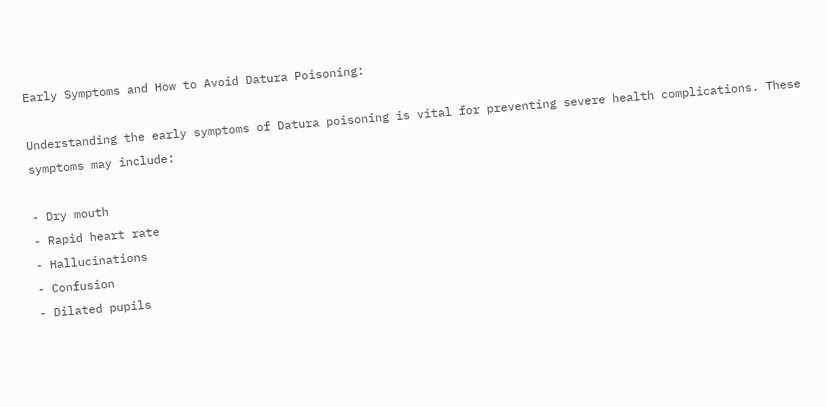Early Symptoms and How to Avoid Datura Poisoning:

Understanding the early symptoms of Datura poisoning is vital for preventing severe health complications. These symptoms may include:

- Dry mouth
- Rapid heart rate
- Hallucinations
- Confusion
- Dilated pupils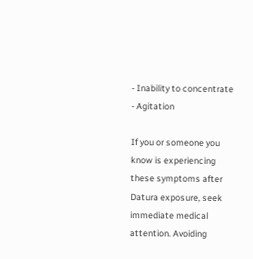- Inability to concentrate
- Agitation

If you or someone you know is experiencing these symptoms after Datura exposure, seek immediate medical attention. Avoiding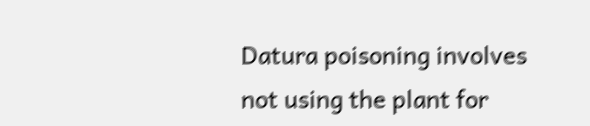Datura poisoning involves not using the plant for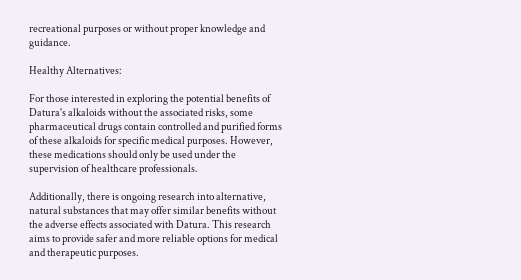recreational purposes or without proper knowledge and guidance.

Healthy Alternatives:

For those interested in exploring the potential benefits of Datura's alkaloids without the associated risks, some pharmaceutical drugs contain controlled and purified forms of these alkaloids for specific medical purposes. However, these medications should only be used under the supervision of healthcare professionals.

Additionally, there is ongoing research into alternative, natural substances that may offer similar benefits without the adverse effects associated with Datura. This research aims to provide safer and more reliable options for medical and therapeutic purposes.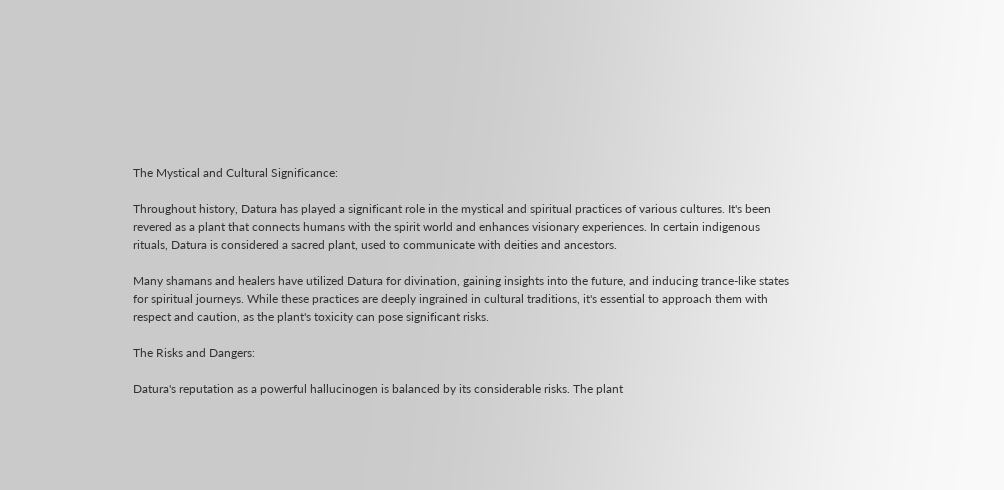The Mystical and Cultural Significance:

Throughout history, Datura has played a significant role in the mystical and spiritual practices of various cultures. It's been revered as a plant that connects humans with the spirit world and enhances visionary experiences. In certain indigenous rituals, Datura is considered a sacred plant, used to communicate with deities and ancestors.

Many shamans and healers have utilized Datura for divination, gaining insights into the future, and inducing trance-like states for spiritual journeys. While these practices are deeply ingrained in cultural traditions, it's essential to approach them with respect and caution, as the plant's toxicity can pose significant risks.

The Risks and Dangers:

Datura's reputation as a powerful hallucinogen is balanced by its considerable risks. The plant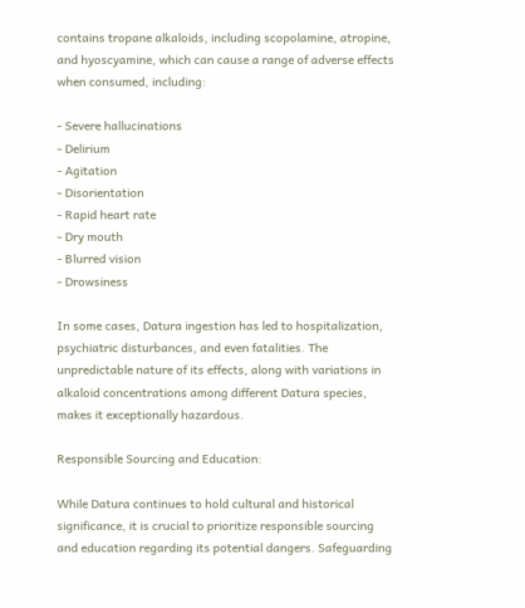contains tropane alkaloids, including scopolamine, atropine, and hyoscyamine, which can cause a range of adverse effects when consumed, including:

- Severe hallucinations
- Delirium
- Agitation
- Disorientation
- Rapid heart rate
- Dry mouth
- Blurred vision
- Drowsiness

In some cases, Datura ingestion has led to hospitalization, psychiatric disturbances, and even fatalities. The unpredictable nature of its effects, along with variations in alkaloid concentrations among different Datura species, makes it exceptionally hazardous.

Responsible Sourcing and Education:

While Datura continues to hold cultural and historical significance, it is crucial to prioritize responsible sourcing and education regarding its potential dangers. Safeguarding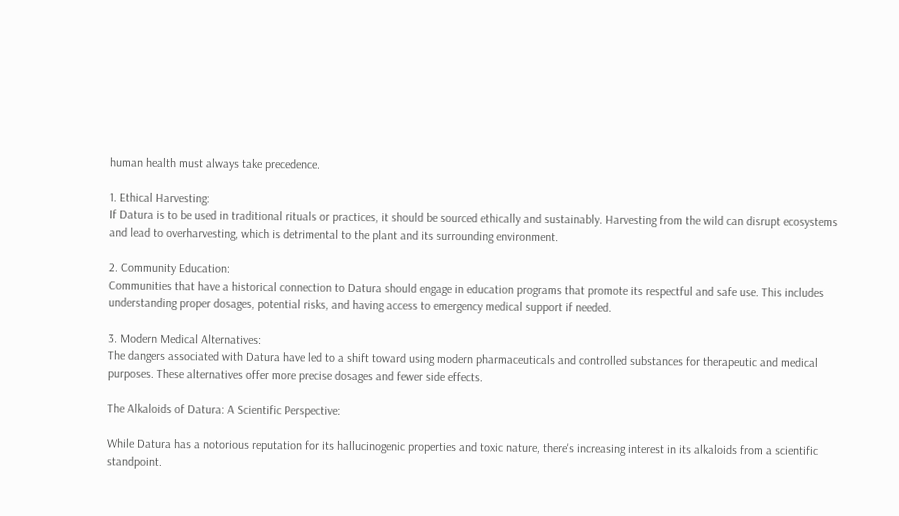human health must always take precedence.

1. Ethical Harvesting:
If Datura is to be used in traditional rituals or practices, it should be sourced ethically and sustainably. Harvesting from the wild can disrupt ecosystems and lead to overharvesting, which is detrimental to the plant and its surrounding environment.

2. Community Education:
Communities that have a historical connection to Datura should engage in education programs that promote its respectful and safe use. This includes understanding proper dosages, potential risks, and having access to emergency medical support if needed.

3. Modern Medical Alternatives:
The dangers associated with Datura have led to a shift toward using modern pharmaceuticals and controlled substances for therapeutic and medical purposes. These alternatives offer more precise dosages and fewer side effects.

The Alkaloids of Datura: A Scientific Perspective:

While Datura has a notorious reputation for its hallucinogenic properties and toxic nature, there's increasing interest in its alkaloids from a scientific standpoint.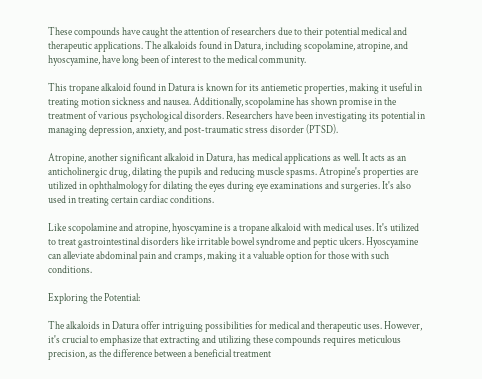These compounds have caught the attention of researchers due to their potential medical and therapeutic applications. The alkaloids found in Datura, including scopolamine, atropine, and hyoscyamine, have long been of interest to the medical community.

This tropane alkaloid found in Datura is known for its antiemetic properties, making it useful in treating motion sickness and nausea. Additionally, scopolamine has shown promise in the treatment of various psychological disorders. Researchers have been investigating its potential in managing depression, anxiety, and post-traumatic stress disorder (PTSD).

Atropine, another significant alkaloid in Datura, has medical applications as well. It acts as an anticholinergic drug, dilating the pupils and reducing muscle spasms. Atropine's properties are utilized in ophthalmology for dilating the eyes during eye examinations and surgeries. It's also used in treating certain cardiac conditions.

Like scopolamine and atropine, hyoscyamine is a tropane alkaloid with medical uses. It's utilized to treat gastrointestinal disorders like irritable bowel syndrome and peptic ulcers. Hyoscyamine can alleviate abdominal pain and cramps, making it a valuable option for those with such conditions.

Exploring the Potential:

The alkaloids in Datura offer intriguing possibilities for medical and therapeutic uses. However, it's crucial to emphasize that extracting and utilizing these compounds requires meticulous precision, as the difference between a beneficial treatment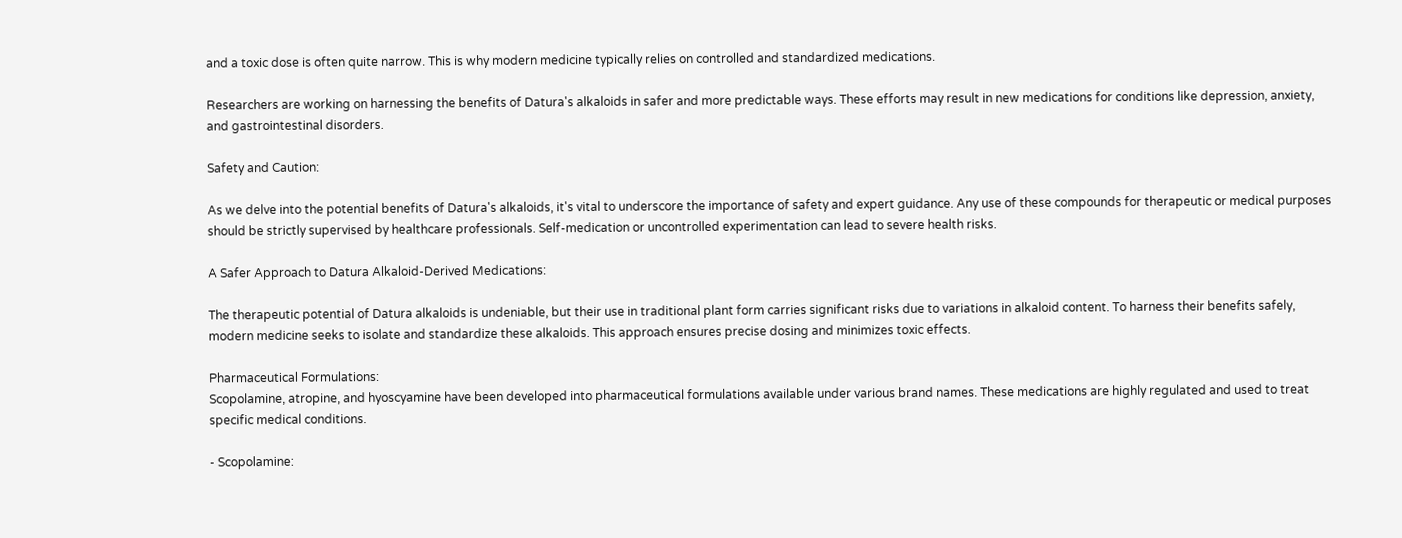and a toxic dose is often quite narrow. This is why modern medicine typically relies on controlled and standardized medications.

Researchers are working on harnessing the benefits of Datura's alkaloids in safer and more predictable ways. These efforts may result in new medications for conditions like depression, anxiety, and gastrointestinal disorders.

Safety and Caution:

As we delve into the potential benefits of Datura's alkaloids, it's vital to underscore the importance of safety and expert guidance. Any use of these compounds for therapeutic or medical purposes should be strictly supervised by healthcare professionals. Self-medication or uncontrolled experimentation can lead to severe health risks.

A Safer Approach to Datura Alkaloid-Derived Medications:

The therapeutic potential of Datura alkaloids is undeniable, but their use in traditional plant form carries significant risks due to variations in alkaloid content. To harness their benefits safely, modern medicine seeks to isolate and standardize these alkaloids. This approach ensures precise dosing and minimizes toxic effects.

Pharmaceutical Formulations:
Scopolamine, atropine, and hyoscyamine have been developed into pharmaceutical formulations available under various brand names. These medications are highly regulated and used to treat specific medical conditions.

- Scopolamine: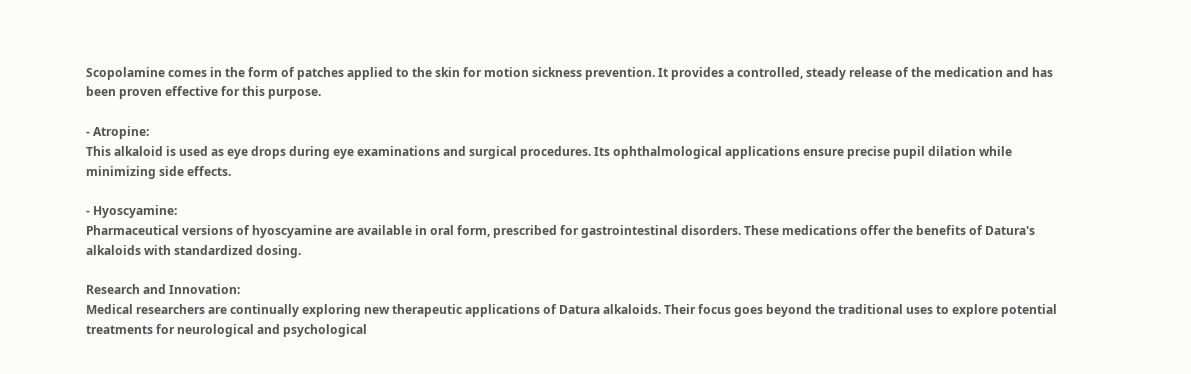Scopolamine comes in the form of patches applied to the skin for motion sickness prevention. It provides a controlled, steady release of the medication and has been proven effective for this purpose.

- Atropine:
This alkaloid is used as eye drops during eye examinations and surgical procedures. Its ophthalmological applications ensure precise pupil dilation while minimizing side effects.

- Hyoscyamine:
Pharmaceutical versions of hyoscyamine are available in oral form, prescribed for gastrointestinal disorders. These medications offer the benefits of Datura's alkaloids with standardized dosing.

Research and Innovation:
Medical researchers are continually exploring new therapeutic applications of Datura alkaloids. Their focus goes beyond the traditional uses to explore potential treatments for neurological and psychological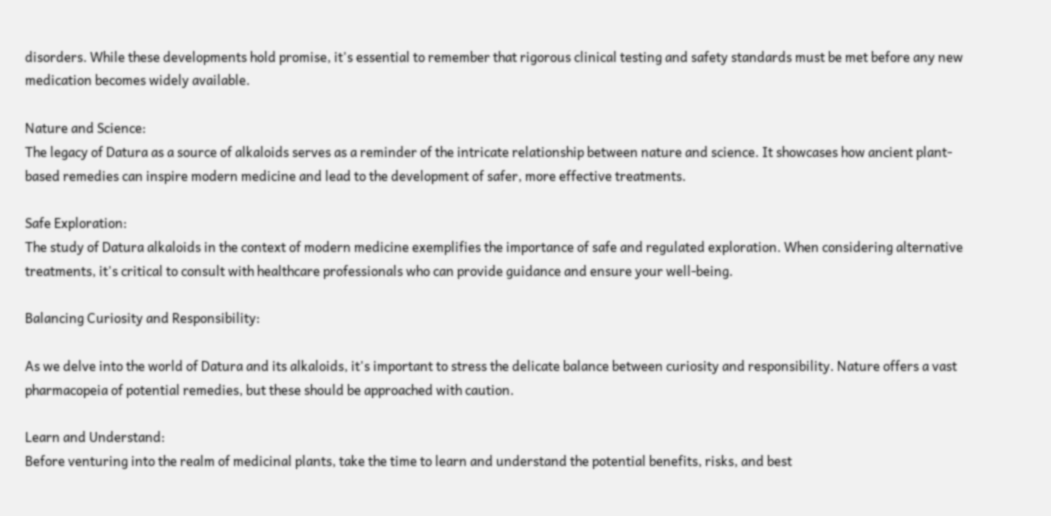disorders. While these developments hold promise, it's essential to remember that rigorous clinical testing and safety standards must be met before any new medication becomes widely available.

Nature and Science:
The legacy of Datura as a source of alkaloids serves as a reminder of the intricate relationship between nature and science. It showcases how ancient plant-based remedies can inspire modern medicine and lead to the development of safer, more effective treatments.

Safe Exploration:
The study of Datura alkaloids in the context of modern medicine exemplifies the importance of safe and regulated exploration. When considering alternative treatments, it's critical to consult with healthcare professionals who can provide guidance and ensure your well-being.

Balancing Curiosity and Responsibility:

As we delve into the world of Datura and its alkaloids, it's important to stress the delicate balance between curiosity and responsibility. Nature offers a vast pharmacopeia of potential remedies, but these should be approached with caution.

Learn and Understand:
Before venturing into the realm of medicinal plants, take the time to learn and understand the potential benefits, risks, and best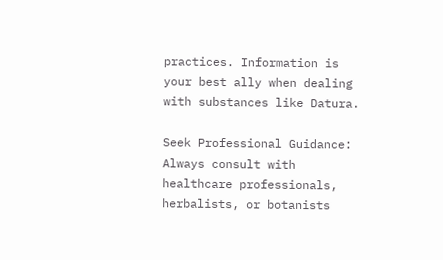practices. Information is your best ally when dealing with substances like Datura.

Seek Professional Guidance:
Always consult with healthcare professionals, herbalists, or botanists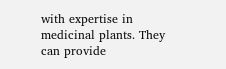with expertise in medicinal plants. They can provide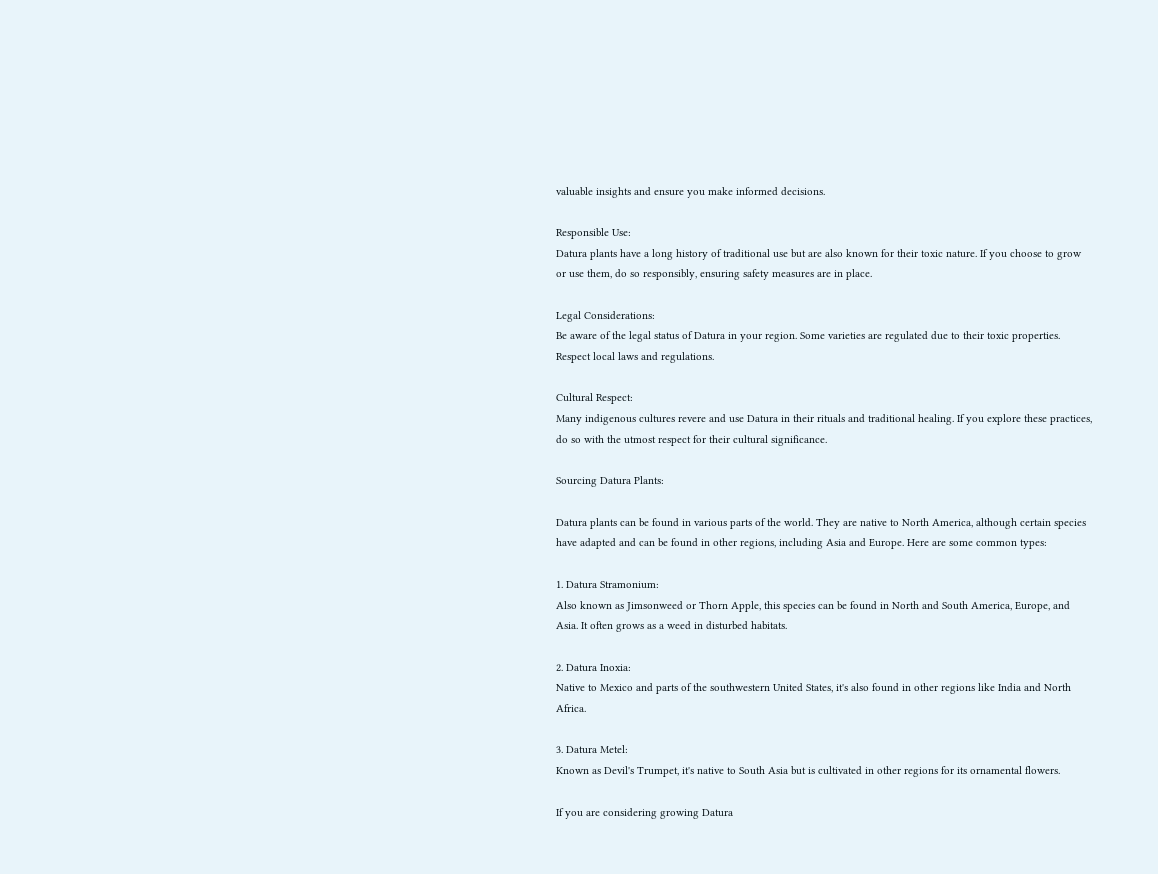valuable insights and ensure you make informed decisions.

Responsible Use:
Datura plants have a long history of traditional use but are also known for their toxic nature. If you choose to grow or use them, do so responsibly, ensuring safety measures are in place.

Legal Considerations:
Be aware of the legal status of Datura in your region. Some varieties are regulated due to their toxic properties. Respect local laws and regulations.

Cultural Respect:
Many indigenous cultures revere and use Datura in their rituals and traditional healing. If you explore these practices, do so with the utmost respect for their cultural significance.

Sourcing Datura Plants:

Datura plants can be found in various parts of the world. They are native to North America, although certain species have adapted and can be found in other regions, including Asia and Europe. Here are some common types:

1. Datura Stramonium:
Also known as Jimsonweed or Thorn Apple, this species can be found in North and South America, Europe, and Asia. It often grows as a weed in disturbed habitats.

2. Datura Inoxia:
Native to Mexico and parts of the southwestern United States, it's also found in other regions like India and North Africa.

3. Datura Metel:
Known as Devil's Trumpet, it's native to South Asia but is cultivated in other regions for its ornamental flowers.

If you are considering growing Datura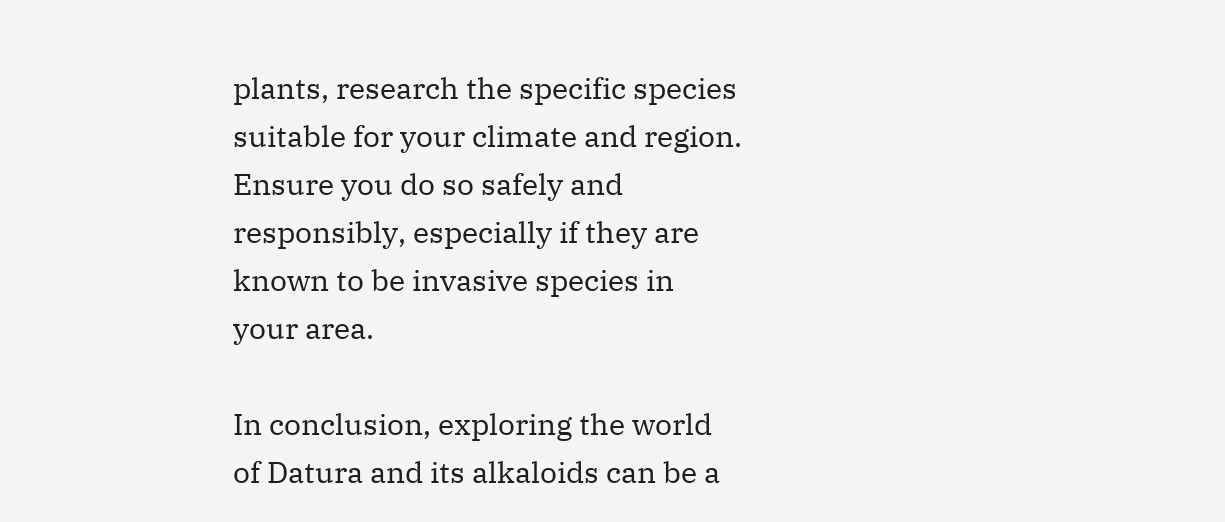plants, research the specific species suitable for your climate and region. Ensure you do so safely and responsibly, especially if they are known to be invasive species in your area.

In conclusion, exploring the world of Datura and its alkaloids can be a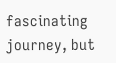fascinating journey, but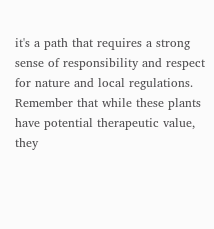it's a path that requires a strong sense of responsibility and respect for nature and local regulations. Remember that while these plants have potential therapeutic value, they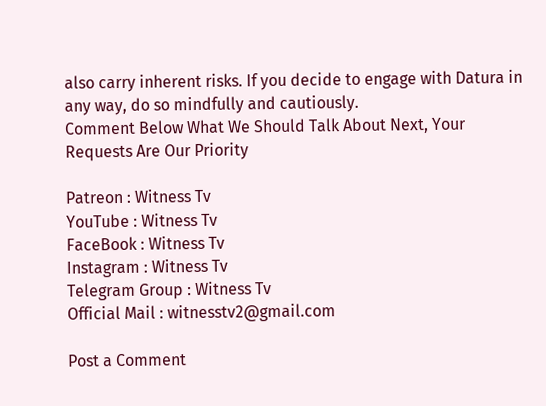also carry inherent risks. If you decide to engage with Datura in any way, do so mindfully and cautiously.
Comment Below What We Should Talk About Next, Your Requests Are Our Priority

Patreon : Witness Tv
YouTube : Witness Tv
FaceBook : Witness Tv
Instagram : Witness Tv
Telegram Group : Witness Tv
Official Mail : witnesstv2@gmail.com

Post a Comment